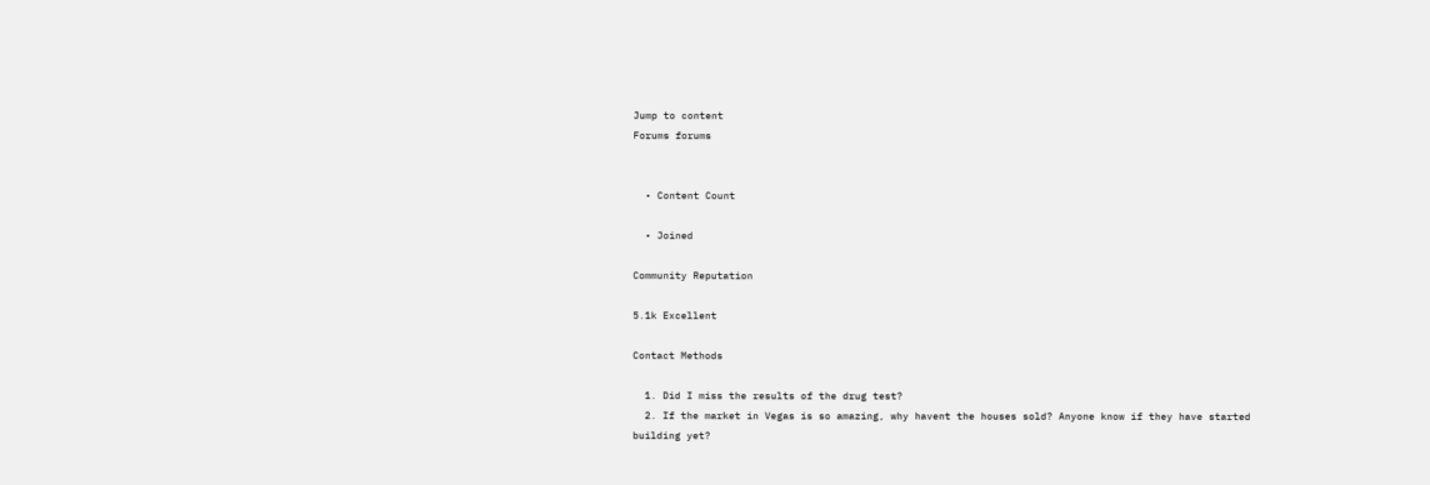Jump to content
Forums forums


  • Content Count

  • Joined

Community Reputation

5.1k Excellent

Contact Methods

  1. Did I miss the results of the drug test?
  2. If the market in Vegas is so amazing, why havent the houses sold? Anyone know if they have started building yet?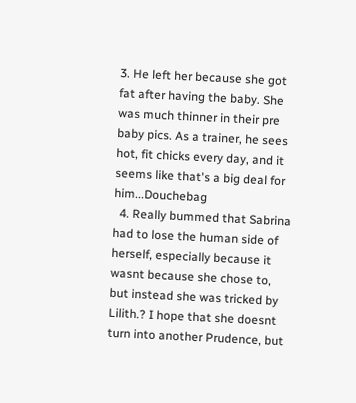3. He left her because she got fat after having the baby. She was much thinner in their pre baby pics. As a trainer, he sees hot, fit chicks every day, and it seems like that's a big deal for him...Douchebag
  4. Really bummed that Sabrina had to lose the human side of herself, especially because it wasnt because she chose to, but instead she was tricked by Lilith.? I hope that she doesnt turn into another Prudence, but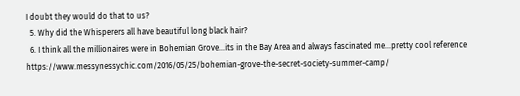I doubt they would do that to us?
  5. Why did the Whisperers all have beautiful long black hair?
  6. I think all the millionaires were in Bohemian Grove...its in the Bay Area and always fascinated me...pretty cool reference https://www.messynessychic.com/2016/05/25/bohemian-grove-the-secret-society-summer-camp/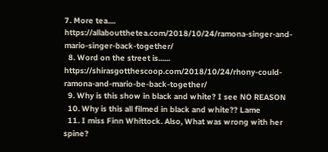7. More tea.... https://allaboutthetea.com/2018/10/24/ramona-singer-and-mario-singer-back-together/
  8. Word on the street is...... https://shirasgotthescoop.com/2018/10/24/rhony-could-ramona-and-mario-be-back-together/
  9. Why is this show in black and white? I see NO REASON
  10. Why is this all filmed in black and white?? Lame
  11. I miss Finn Whittock. Also, What was wrong with her spine?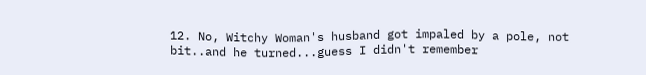12. No, Witchy Woman's husband got impaled by a pole, not bit..and he turned...guess I didn't remember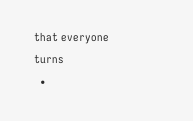that everyone turns
  •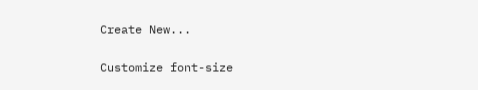Create New...

Customize font-size